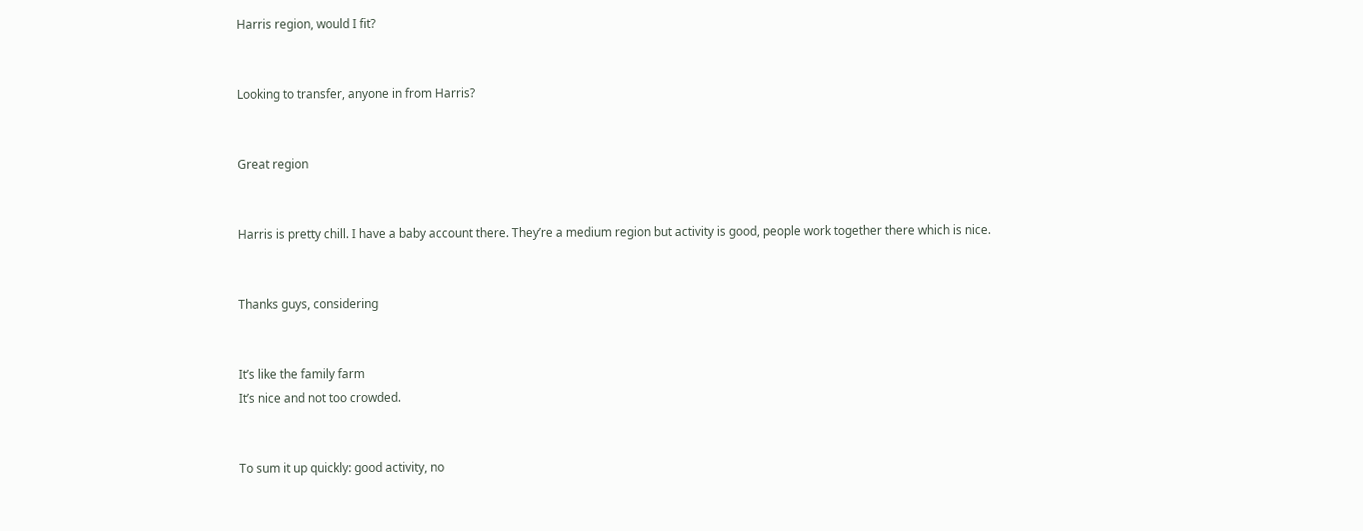Harris region, would I fit?


Looking to transfer, anyone in from Harris?


Great region


Harris is pretty chill. I have a baby account there. They’re a medium region but activity is good, people work together there which is nice.


Thanks guys, considering


It’s like the family farm
It’s nice and not too crowded.


To sum it up quickly: good activity, no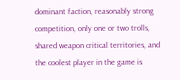dominant faction, reasonably strong competition, only one or two trolls, shared weapon critical territories, and the coolest player in the game is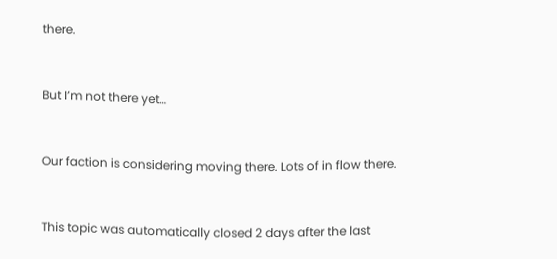there.


But I’m not there yet…


Our faction is considering moving there. Lots of in flow there.


This topic was automatically closed 2 days after the last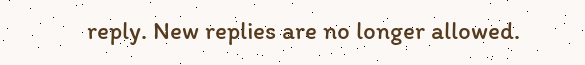reply. New replies are no longer allowed.